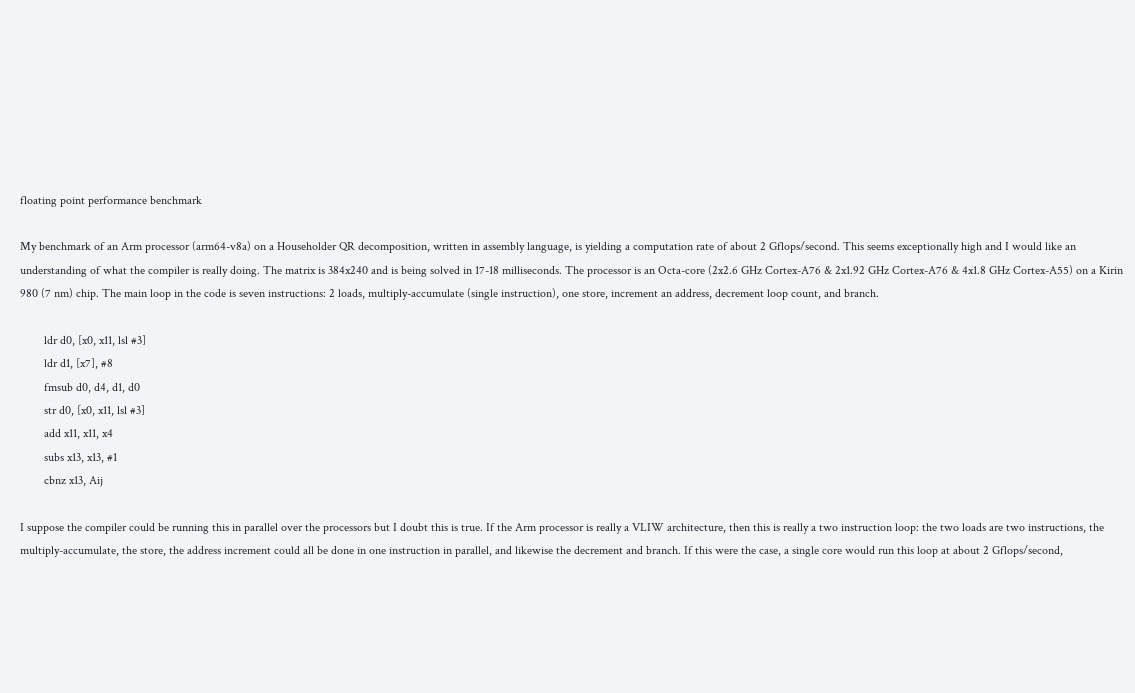floating point performance benchmark

My benchmark of an Arm processor (arm64-v8a) on a Householder QR decomposition, written in assembly language, is yielding a computation rate of about 2 Gflops/second. This seems exceptionally high and I would like an understanding of what the compiler is really doing. The matrix is 384x240 and is being solved in 17-18 milliseconds. The processor is an Octa-core (2x2.6 GHz Cortex-A76 & 2x1.92 GHz Cortex-A76 & 4x1.8 GHz Cortex-A55) on a Kirin 980 (7 nm) chip. The main loop in the code is seven instructions: 2 loads, multiply-accumulate (single instruction), one store, increment an address, decrement loop count, and branch.

        ldr d0, [x0, x11, lsl #3]
        ldr d1, [x7], #8
        fmsub d0, d4, d1, d0
        str d0, [x0, x11, lsl #3]
        add x11, x11, x4
        subs x13, x13, #1
        cbnz x13, Aij

I suppose the compiler could be running this in parallel over the processors but I doubt this is true. If the Arm processor is really a VLIW architecture, then this is really a two instruction loop: the two loads are two instructions, the multiply-accumulate, the store, the address increment could all be done in one instruction in parallel, and likewise the decrement and branch. If this were the case, a single core would run this loop at about 2 Gflops/second,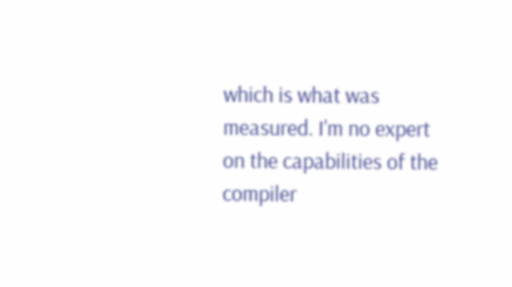which is what was measured. I'm no expert on the capabilities of the compiler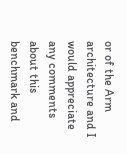or of the Arm architecture and I would appreciate any comments about this benchmark and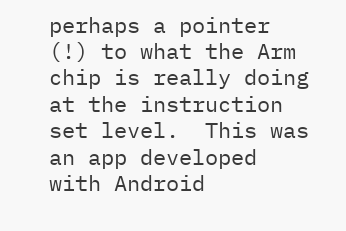perhaps a pointer (!) to what the Arm chip is really doing at the instruction set level.  This was an app developed with Android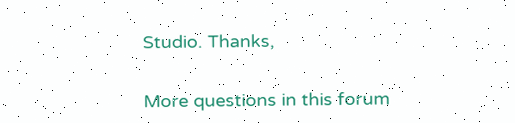Studio. Thanks,


More questions in this forum